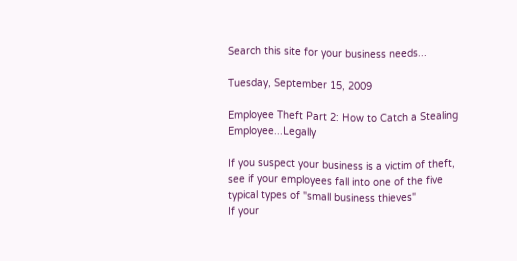Search this site for your business needs...

Tuesday, September 15, 2009

Employee Theft Part 2: How to Catch a Stealing Employee...Legally

If you suspect your business is a victim of theft, see if your employees fall into one of the five typical types of "small business thieves"
If your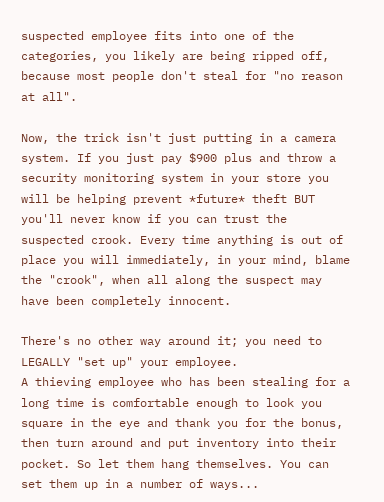suspected employee fits into one of the categories, you likely are being ripped off, because most people don't steal for "no reason at all".

Now, the trick isn't just putting in a camera system. If you just pay $900 plus and throw a security monitoring system in your store you will be helping prevent *future* theft BUT you'll never know if you can trust the suspected crook. Every time anything is out of place you will immediately, in your mind, blame the "crook", when all along the suspect may have been completely innocent.

There's no other way around it; you need to LEGALLY "set up" your employee.
A thieving employee who has been stealing for a long time is comfortable enough to look you square in the eye and thank you for the bonus, then turn around and put inventory into their pocket. So let them hang themselves. You can set them up in a number of ways...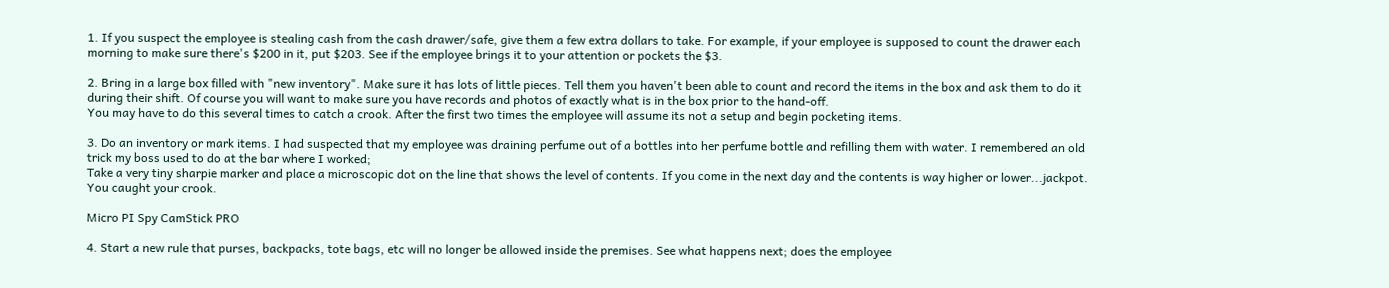1. If you suspect the employee is stealing cash from the cash drawer/safe, give them a few extra dollars to take. For example, if your employee is supposed to count the drawer each morning to make sure there's $200 in it, put $203. See if the employee brings it to your attention or pockets the $3.

2. Bring in a large box filled with "new inventory". Make sure it has lots of little pieces. Tell them you haven't been able to count and record the items in the box and ask them to do it during their shift. Of course you will want to make sure you have records and photos of exactly what is in the box prior to the hand-off.
You may have to do this several times to catch a crook. After the first two times the employee will assume its not a setup and begin pocketing items.

3. Do an inventory or mark items. I had suspected that my employee was draining perfume out of a bottles into her perfume bottle and refilling them with water. I remembered an old trick my boss used to do at the bar where I worked;
Take a very tiny sharpie marker and place a microscopic dot on the line that shows the level of contents. If you come in the next day and the contents is way higher or lower...jackpot. You caught your crook.

Micro PI Spy CamStick PRO

4. Start a new rule that purses, backpacks, tote bags, etc will no longer be allowed inside the premises. See what happens next; does the employee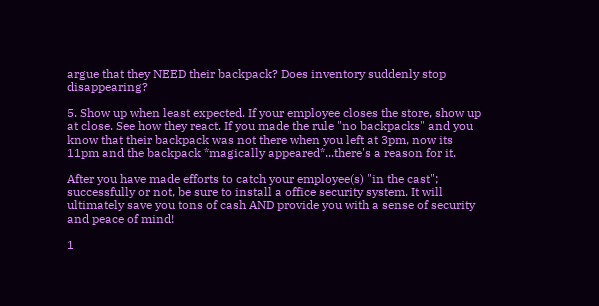argue that they NEED their backpack? Does inventory suddenly stop disappearing?

5. Show up when least expected. If your employee closes the store, show up at close. See how they react. If you made the rule "no backpacks" and you know that their backpack was not there when you left at 3pm, now its 11pm and the backpack *magically appeared*...there's a reason for it.

After you have made efforts to catch your employee(s) "in the cast"; successfully or not, be sure to install a office security system. It will ultimately save you tons of cash AND provide you with a sense of security and peace of mind!

1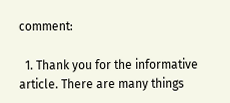comment:

  1. Thank you for the informative article. There are many things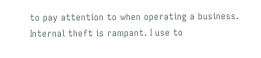to pay attention to when operating a business. Internal theft is rampant. I use to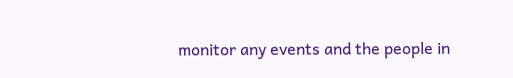monitor any events and the people in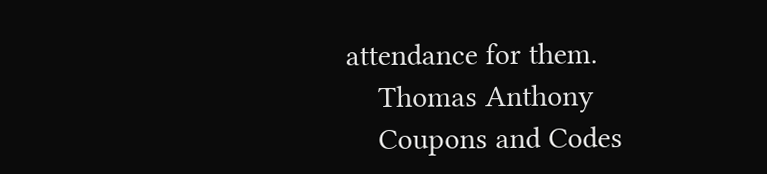attendance for them.
    Thomas Anthony
    Coupons and Codes